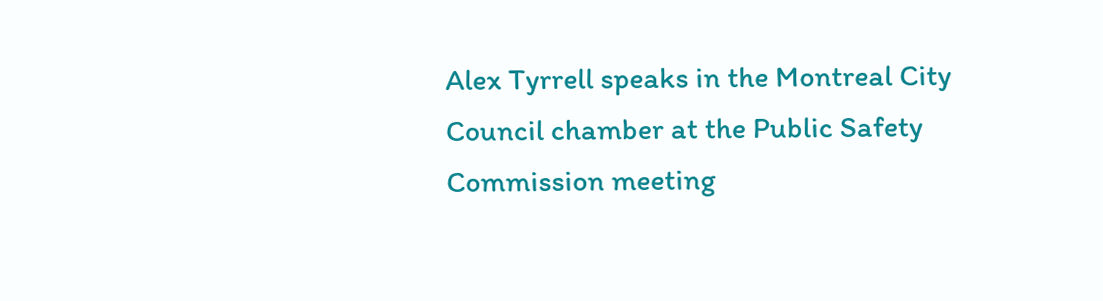Alex Tyrrell speaks in the Montreal City Council chamber at the Public Safety Commission meeting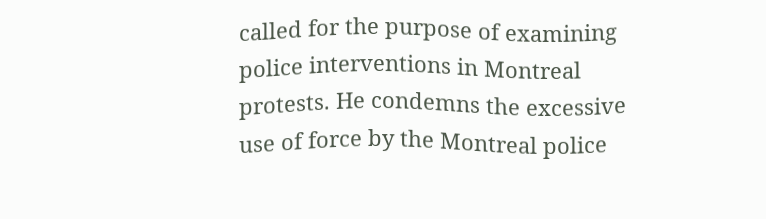called for the purpose of examining police interventions in Montreal protests. He condemns the excessive use of force by the Montreal police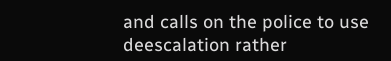and calls on the police to use deescalation rather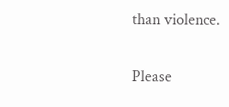than violence.


Please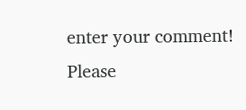enter your comment!
Please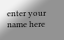enter your name here